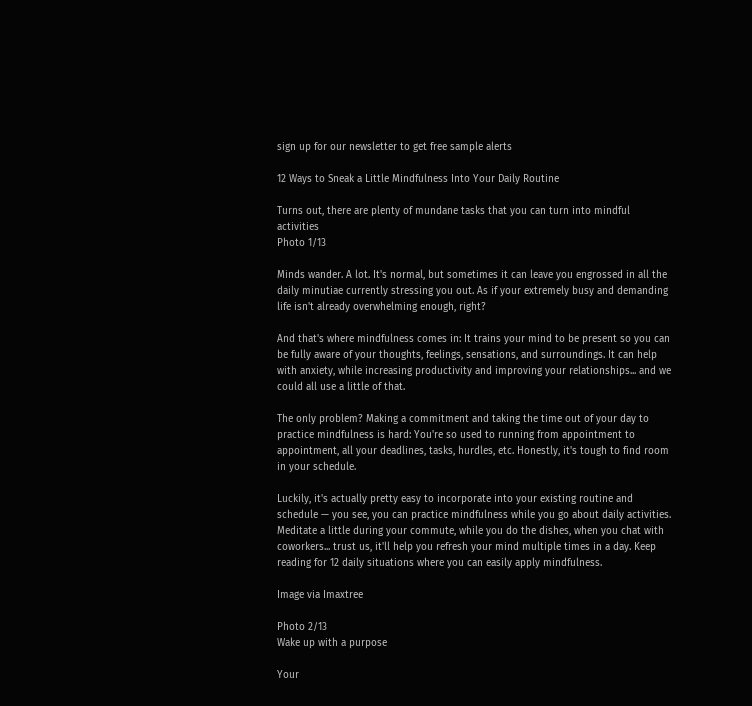sign up for our newsletter to get free sample alerts

12 Ways to Sneak a Little Mindfulness Into Your Daily Routine

Turns out, there are plenty of mundane tasks that you can turn into mindful activities
Photo 1/13

Minds wander. A lot. It's normal, but sometimes it can leave you engrossed in all the daily minutiae currently stressing you out. As if your extremely busy and demanding life isn't already overwhelming enough, right?

And that's where mindfulness comes in: It trains your mind to be present so you can be fully aware of your thoughts, feelings, sensations, and surroundings. It can help with anxiety, while increasing productivity and improving your relationships... and we could all use a little of that.

The only problem? Making a commitment and taking the time out of your day to practice mindfulness is hard: You're so used to running from appointment to appointment, all your deadlines, tasks, hurdles, etc. Honestly, it's tough to find room in your schedule.

Luckily, it's actually pretty easy to incorporate into your existing routine and schedule — you see, you can practice mindfulness while you go about daily activities. Meditate a little during your commute, while you do the dishes, when you chat with coworkers... trust us, it'll help you refresh your mind multiple times in a day. Keep reading for 12 daily situations where you can easily apply mindfulness.

Image via Imaxtree

Photo 2/13
Wake up with a purpose

Your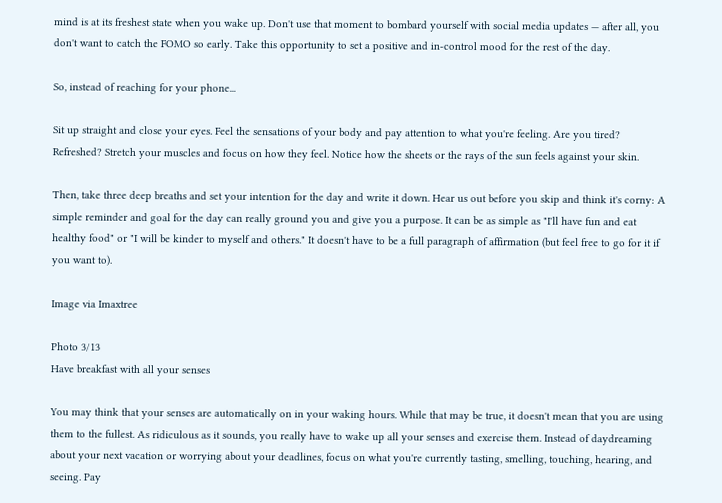mind is at its freshest state when you wake up. Don't use that moment to bombard yourself with social media updates — after all, you don't want to catch the FOMO so early. Take this opportunity to set a positive and in-control mood for the rest of the day.

So, instead of reaching for your phone...

Sit up straight and close your eyes. Feel the sensations of your body and pay attention to what you're feeling. Are you tired? Refreshed? Stretch your muscles and focus on how they feel. Notice how the sheets or the rays of the sun feels against your skin.

Then, take three deep breaths and set your intention for the day and write it down. Hear us out before you skip and think it's corny: A simple reminder and goal for the day can really ground you and give you a purpose. It can be as simple as "I'll have fun and eat healthy food" or "I will be kinder to myself and others." It doesn't have to be a full paragraph of affirmation (but feel free to go for it if you want to).

Image via Imaxtree

Photo 3/13
Have breakfast with all your senses

You may think that your senses are automatically on in your waking hours. While that may be true, it doesn't mean that you are using them to the fullest. As ridiculous as it sounds, you really have to wake up all your senses and exercise them. Instead of daydreaming about your next vacation or worrying about your deadlines, focus on what you're currently tasting, smelling, touching, hearing, and seeing. Pay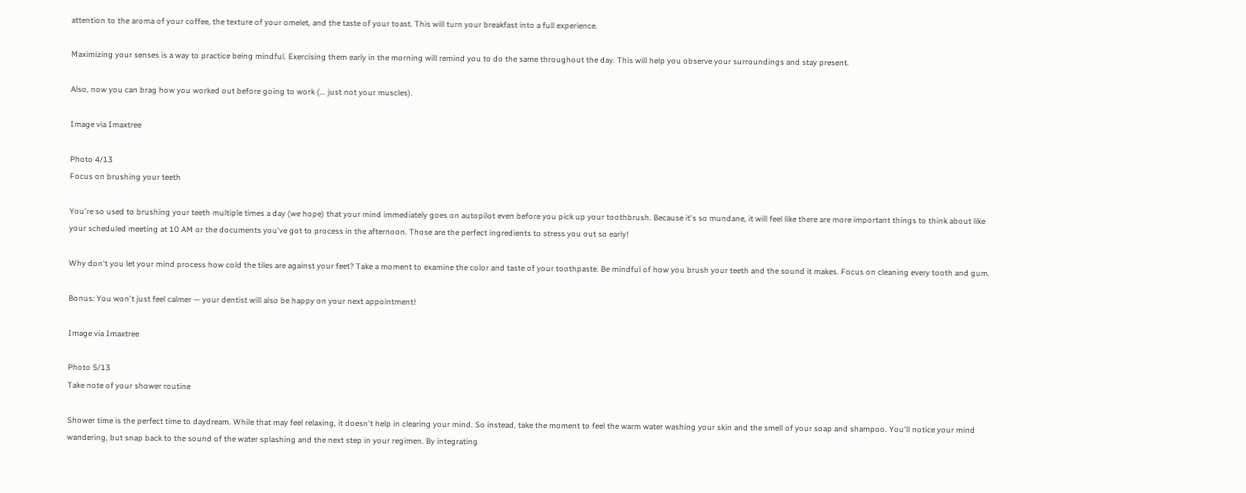attention to the aroma of your coffee, the texture of your omelet, and the taste of your toast. This will turn your breakfast into a full experience.

Maximizing your senses is a way to practice being mindful. Exercising them early in the morning will remind you to do the same throughout the day. This will help you observe your surroundings and stay present.

Also, now you can brag how you worked out before going to work (... just not your muscles).

Image via Imaxtree

Photo 4/13
Focus on brushing your teeth

You're so used to brushing your teeth multiple times a day (we hope) that your mind immediately goes on autopilot even before you pick up your toothbrush. Because it's so mundane, it will feel like there are more important things to think about like your scheduled meeting at 10 AM or the documents you've got to process in the afternoon. Those are the perfect ingredients to stress you out so early!

Why don't you let your mind process how cold the tiles are against your feet? Take a moment to examine the color and taste of your toothpaste. Be mindful of how you brush your teeth and the sound it makes. Focus on cleaning every tooth and gum.

Bonus: You won't just feel calmer — your dentist will also be happy on your next appointment!

Image via Imaxtree

Photo 5/13
Take note of your shower routine

Shower time is the perfect time to daydream. While that may feel relaxing, it doesn't help in clearing your mind. So instead, take the moment to feel the warm water washing your skin and the smell of your soap and shampoo. You'll notice your mind wandering, but snap back to the sound of the water splashing and the next step in your regimen. By integrating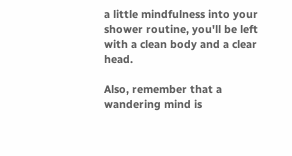a little mindfulness into your shower routine, you'll be left with a clean body and a clear head.

Also, remember that a wandering mind is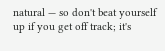natural — so don't beat yourself up if you get off track; it's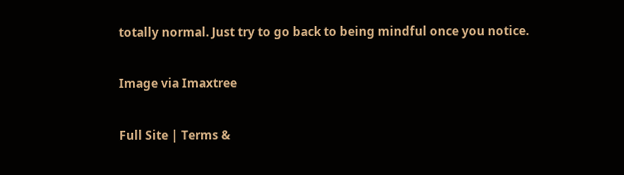totally normal. Just try to go back to being mindful once you notice.

Image via Imaxtree

Full Site | Terms &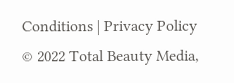Conditions | Privacy Policy
© 2022 Total Beauty Media,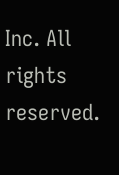Inc. All rights reserved.